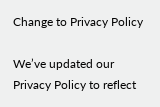Change to Privacy Policy

We’ve updated our Privacy Policy to reflect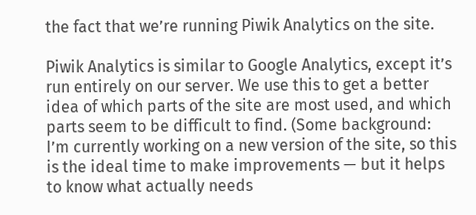the fact that we’re running Piwik Analytics on the site.

Piwik Analytics is similar to Google Analytics, except it’s run entirely on our server. We use this to get a better idea of which parts of the site are most used, and which parts seem to be difficult to find. (Some background: I’m currently working on a new version of the site, so this is the ideal time to make improvements — but it helps to know what actually needs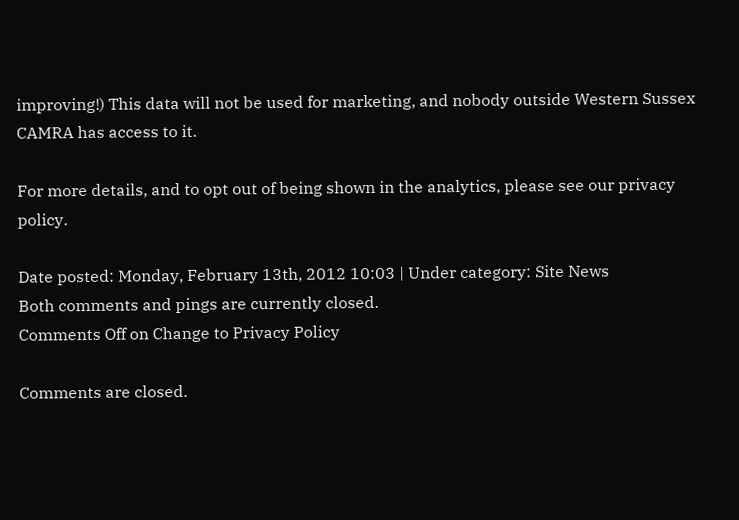improving!) This data will not be used for marketing, and nobody outside Western Sussex CAMRA has access to it.

For more details, and to opt out of being shown in the analytics, please see our privacy policy.

Date posted: Monday, February 13th, 2012 10:03 | Under category: Site News
Both comments and pings are currently closed.
Comments Off on Change to Privacy Policy

Comments are closed.